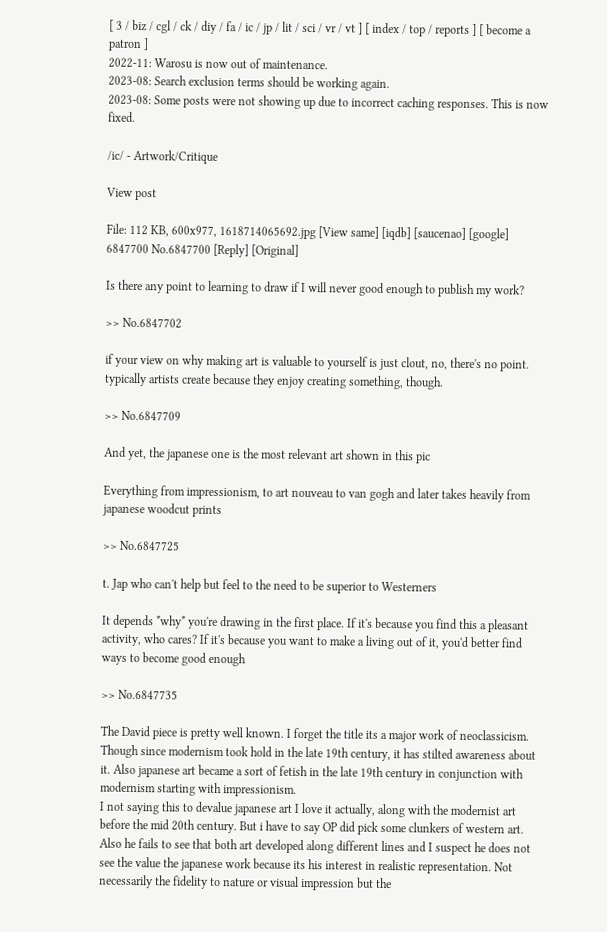[ 3 / biz / cgl / ck / diy / fa / ic / jp / lit / sci / vr / vt ] [ index / top / reports ] [ become a patron ]
2022-11: Warosu is now out of maintenance.
2023-08: Search exclusion terms should be working again.
2023-08: Some posts were not showing up due to incorrect caching responses. This is now fixed.

/ic/ - Artwork/Critique

View post

File: 112 KB, 600x977, 1618714065692.jpg [View same] [iqdb] [saucenao] [google]
6847700 No.6847700 [Reply] [Original]

Is there any point to learning to draw if I will never good enough to publish my work?

>> No.6847702

if your view on why making art is valuable to yourself is just clout, no, there's no point.
typically artists create because they enjoy creating something, though.

>> No.6847709

And yet, the japanese one is the most relevant art shown in this pic

Everything from impressionism, to art nouveau to van gogh and later takes heavily from japanese woodcut prints

>> No.6847725

t. Jap who can't help but feel to the need to be superior to Westerners

It depends *why* you're drawing in the first place. If it's because you find this a pleasant activity, who cares? If it's because you want to make a living out of it, you'd better find ways to become good enough

>> No.6847735

The David piece is pretty well known. I forget the title its a major work of neoclassicism. Though since modernism took hold in the late 19th century, it has stilted awareness about it. Also japanese art became a sort of fetish in the late 19th century in conjunction with modernism starting with impressionism.
I not saying this to devalue japanese art I love it actually, along with the modernist art before the mid 20th century. But i have to say OP did pick some clunkers of western art. Also he fails to see that both art developed along different lines and I suspect he does not see the value the japanese work because its his interest in realistic representation. Not necessarily the fidelity to nature or visual impression but the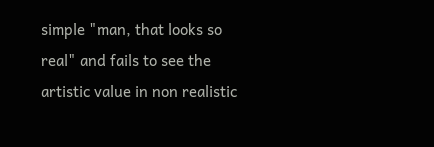simple "man, that looks so real" and fails to see the artistic value in non realistic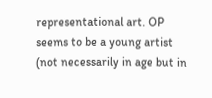representational art. OP seems to be a young artist (not necessarily in age but in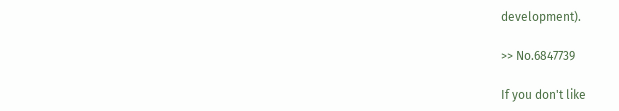development).

>> No.6847739

If you don't like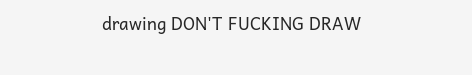drawing DON'T FUCKING DRAW